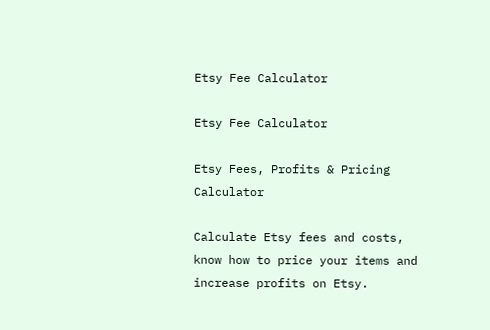Etsy Fee Calculator

Etsy Fee Calculator

Etsy Fees, Profits & Pricing Calculator

Calculate Etsy fees and costs, know how to price your items and increase profits on Etsy.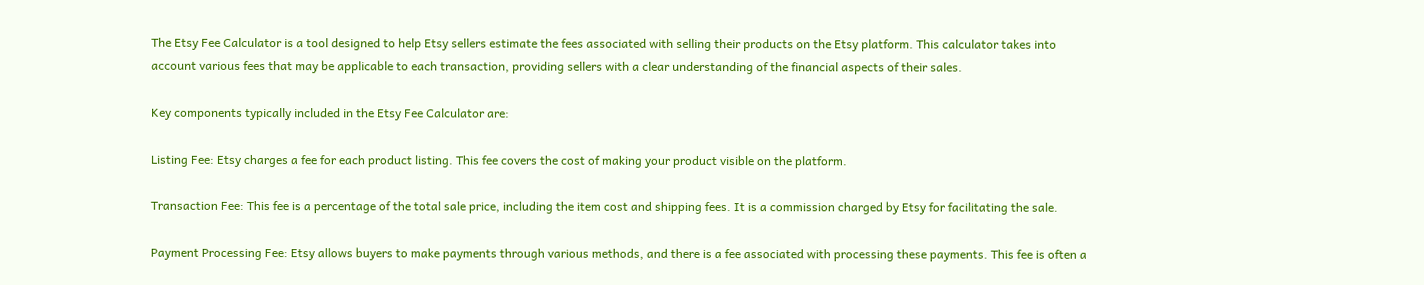The Etsy Fee Calculator is a tool designed to help Etsy sellers estimate the fees associated with selling their products on the Etsy platform. This calculator takes into account various fees that may be applicable to each transaction, providing sellers with a clear understanding of the financial aspects of their sales.

Key components typically included in the Etsy Fee Calculator are:

Listing Fee: Etsy charges a fee for each product listing. This fee covers the cost of making your product visible on the platform.

Transaction Fee: This fee is a percentage of the total sale price, including the item cost and shipping fees. It is a commission charged by Etsy for facilitating the sale.

Payment Processing Fee: Etsy allows buyers to make payments through various methods, and there is a fee associated with processing these payments. This fee is often a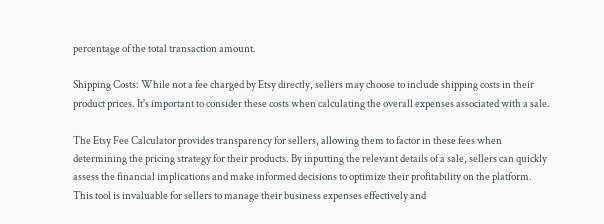percentage of the total transaction amount.

Shipping Costs: While not a fee charged by Etsy directly, sellers may choose to include shipping costs in their product prices. It's important to consider these costs when calculating the overall expenses associated with a sale.

The Etsy Fee Calculator provides transparency for sellers, allowing them to factor in these fees when determining the pricing strategy for their products. By inputting the relevant details of a sale, sellers can quickly assess the financial implications and make informed decisions to optimize their profitability on the platform. This tool is invaluable for sellers to manage their business expenses effectively and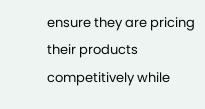ensure they are pricing their products competitively while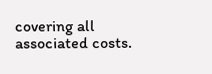covering all associated costs.